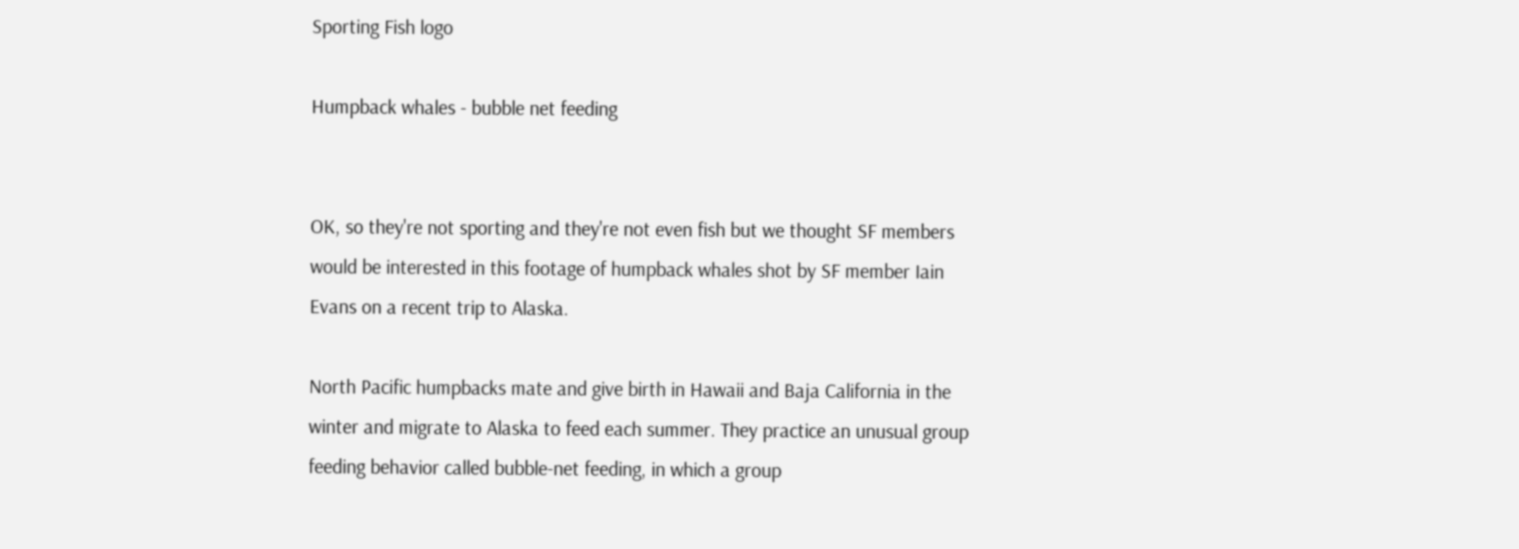Sporting Fish logo

Humpback whales - bubble net feeding


OK, so they're not sporting and they're not even fish but we thought SF members would be interested in this footage of humpback whales shot by SF member Iain Evans on a recent trip to Alaska.

North Pacific humpbacks mate and give birth in Hawaii and Baja California in the winter and migrate to Alaska to feed each summer. They practice an unusual group feeding behavior called bubble-net feeding, in which a group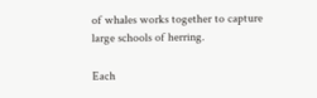of whales works together to capture large schools of herring.

Each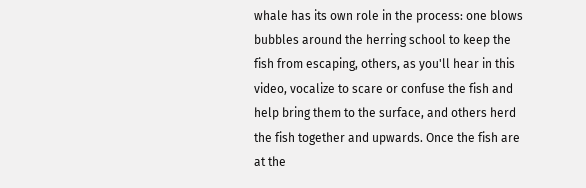whale has its own role in the process: one blows bubbles around the herring school to keep the fish from escaping, others, as you'll hear in this video, vocalize to scare or confuse the fish and help bring them to the surface, and others herd the fish together and upwards. Once the fish are at the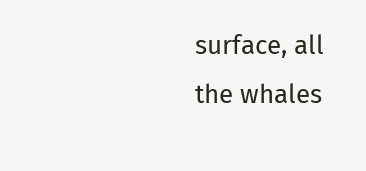surface, all the whales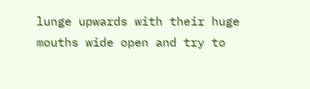lunge upwards with their huge mouths wide open and try to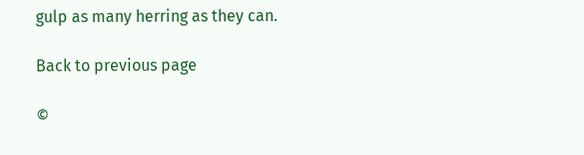gulp as many herring as they can.

Back to previous page

©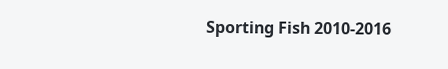Sporting Fish 2010-2016